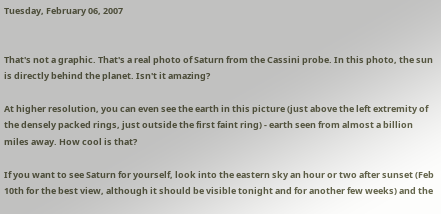Tuesday, February 06, 2007


That's not a graphic. That's a real photo of Saturn from the Cassini probe. In this photo, the sun is directly behind the planet. Isn't it amazing?

At higher resolution, you can even see the earth in this picture (just above the left extremity of the densely packed rings, just outside the first faint ring) - earth seen from almost a billion miles away. How cool is that?

If you want to see Saturn for yourself, look into the eastern sky an hour or two after sunset (Feb 10th for the best view, although it should be visible tonight and for another few weeks) and the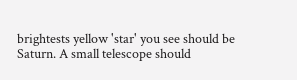brightests yellow 'star' you see should be Saturn. A small telescope should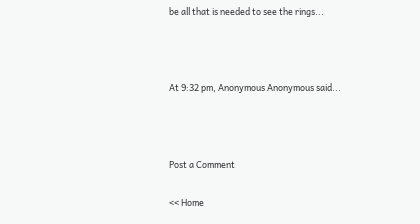be all that is needed to see the rings...



At 9:32 pm, Anonymous Anonymous said...



Post a Comment

<< Home